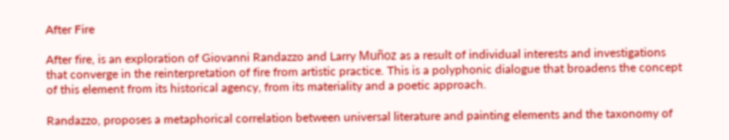After Fire

After fire, is an exploration of Giovanni Randazzo and Larry Muñoz as a result of individual interests and investigations that converge in the reinterpretation of fire from artistic practice. This is a polyphonic dialogue that broadens the concept of this element from its historical agency, from its materiality and a poetic approach.

Randazzo, proposes a metaphorical correlation between universal literature and painting elements and the taxonomy of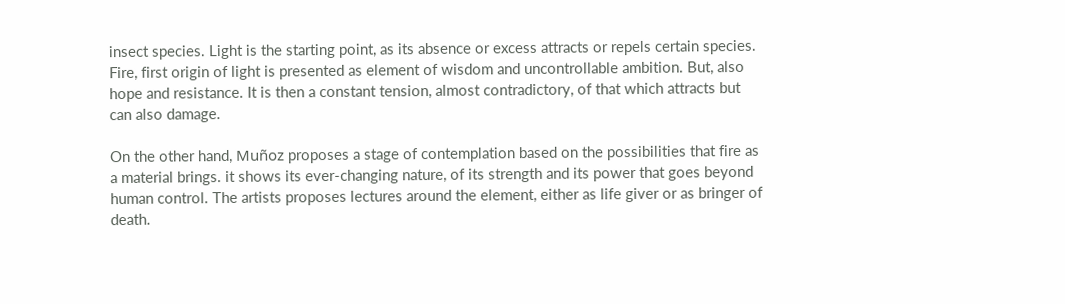insect species. Light is the starting point, as its absence or excess attracts or repels certain species. Fire, first origin of light is presented as element of wisdom and uncontrollable ambition. But, also hope and resistance. It is then a constant tension, almost contradictory, of that which attracts but can also damage.

On the other hand, Muñoz proposes a stage of contemplation based on the possibilities that fire as a material brings. it shows its ever-changing nature, of its strength and its power that goes beyond human control. The artists proposes lectures around the element, either as life giver or as bringer of death.